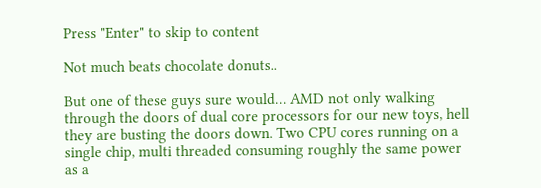Press "Enter" to skip to content

Not much beats chocolate donuts..

But one of these guys sure would… AMD not only walking through the doors of dual core processors for our new toys, hell they are busting the doors down. Two CPU cores running on a single chip, multi threaded consuming roughly the same power as a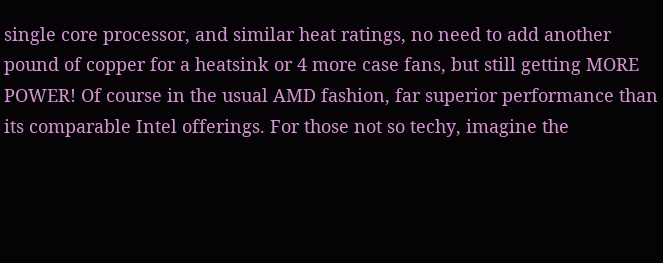single core processor, and similar heat ratings, no need to add another pound of copper for a heatsink or 4 more case fans, but still getting MORE POWER! Of course in the usual AMD fashion, far superior performance than its comparable Intel offerings. For those not so techy, imagine the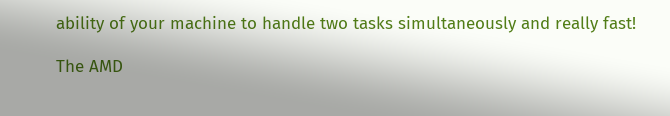ability of your machine to handle two tasks simultaneously and really fast!

The AMD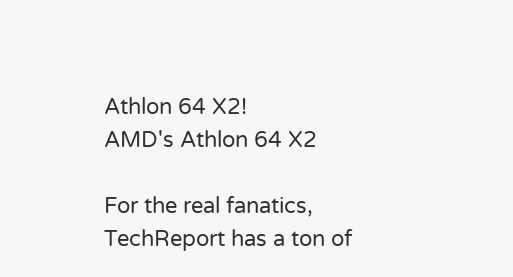Athlon 64 X2!
AMD's Athlon 64 X2

For the real fanatics, TechReport has a ton of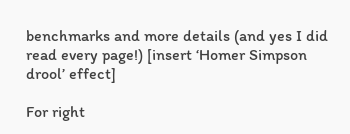benchmarks and more details (and yes I did read every page!) [insert ‘Homer Simpson drool’ effect]

For right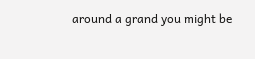around a grand you might be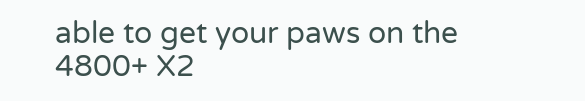able to get your paws on the 4800+ X2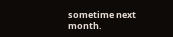sometime next month.